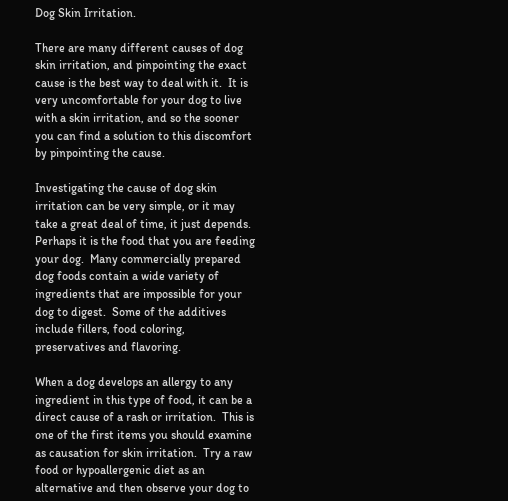Dog Skin Irritation.

There are many different causes of dog skin irritation, and pinpointing the exact cause is the best way to deal with it.  It is very uncomfortable for your dog to live with a skin irritation, and so the sooner you can find a solution to this discomfort by pinpointing the cause.

Investigating the cause of dog skin irritation can be very simple, or it may take a great deal of time, it just depends.  Perhaps it is the food that you are feeding your dog.  Many commercially prepared dog foods contain a wide variety of ingredients that are impossible for your dog to digest.  Some of the additives include fillers, food coloring, preservatives and flavoring.

When a dog develops an allergy to any ingredient in this type of food, it can be a direct cause of a rash or irritation.  This is one of the first items you should examine as causation for skin irritation.  Try a raw food or hypoallergenic diet as an alternative and then observe your dog to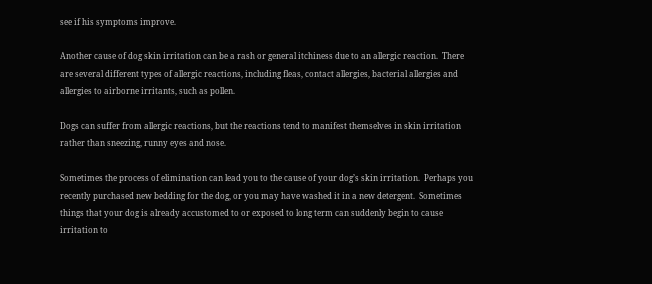see if his symptoms improve.

Another cause of dog skin irritation can be a rash or general itchiness due to an allergic reaction.  There are several different types of allergic reactions, including fleas, contact allergies, bacterial allergies and allergies to airborne irritants, such as pollen.

Dogs can suffer from allergic reactions, but the reactions tend to manifest themselves in skin irritation rather than sneezing, runny eyes and nose.

Sometimes the process of elimination can lead you to the cause of your dog’s skin irritation.  Perhaps you recently purchased new bedding for the dog, or you may have washed it in a new detergent.  Sometimes things that your dog is already accustomed to or exposed to long term can suddenly begin to cause irritation to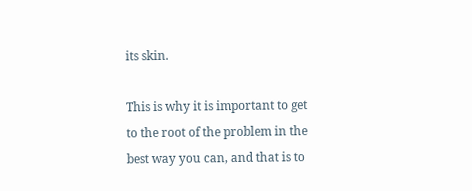its skin.

This is why it is important to get to the root of the problem in the best way you can, and that is to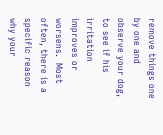remove things one by one and observe your dog, to see if his irritation improves or worsens.  Most often, there is a specific reason why your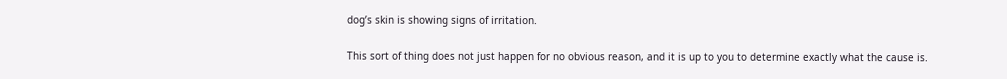dog’s skin is showing signs of irritation.

This sort of thing does not just happen for no obvious reason, and it is up to you to determine exactly what the cause is.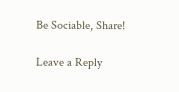Be Sociable, Share!

Leave a Reply